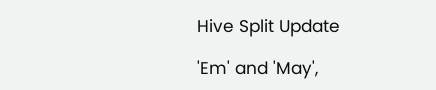Hive Split Update

'Em' and 'May',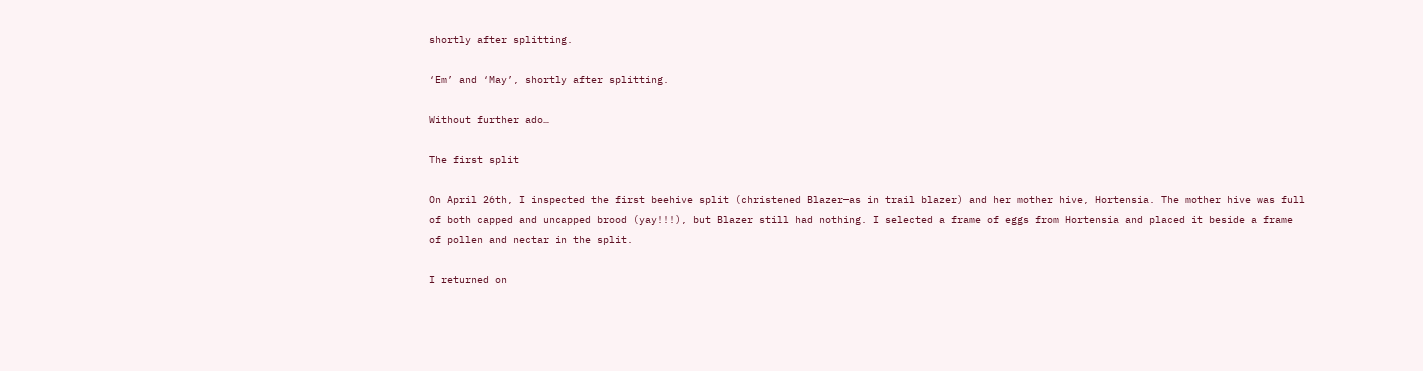shortly after splitting.

‘Em’ and ‘May’, shortly after splitting.

Without further ado…

The first split

On April 26th, I inspected the first beehive split (christened Blazer—as in trail blazer) and her mother hive, Hortensia. The mother hive was full of both capped and uncapped brood (yay!!!), but Blazer still had nothing. I selected a frame of eggs from Hortensia and placed it beside a frame of pollen and nectar in the split.

I returned on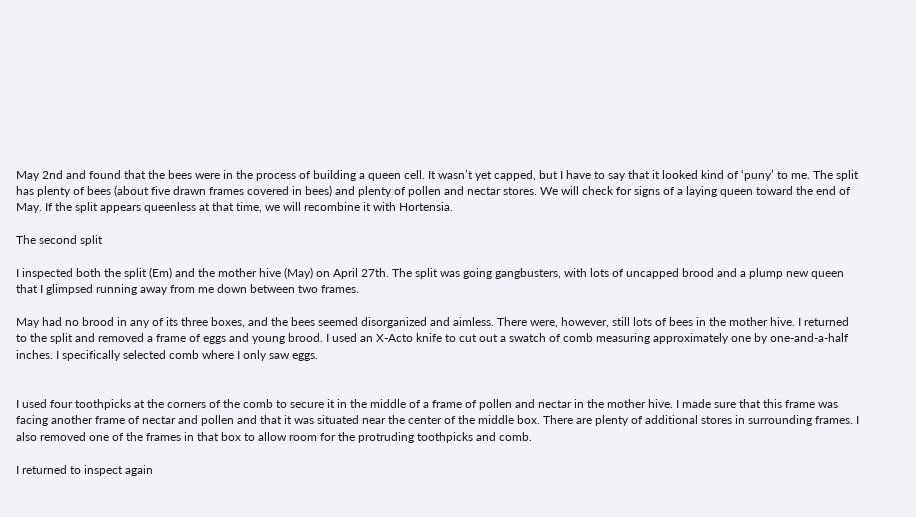May 2nd and found that the bees were in the process of building a queen cell. It wasn’t yet capped, but I have to say that it looked kind of ‘puny’ to me. The split has plenty of bees (about five drawn frames covered in bees) and plenty of pollen and nectar stores. We will check for signs of a laying queen toward the end of May. If the split appears queenless at that time, we will recombine it with Hortensia.

The second split

I inspected both the split (Em) and the mother hive (May) on April 27th. The split was going gangbusters, with lots of uncapped brood and a plump new queen that I glimpsed running away from me down between two frames.

May had no brood in any of its three boxes, and the bees seemed disorganized and aimless. There were, however, still lots of bees in the mother hive. I returned to the split and removed a frame of eggs and young brood. I used an X-Acto knife to cut out a swatch of comb measuring approximately one by one-and-a-half inches. I specifically selected comb where I only saw eggs.


I used four toothpicks at the corners of the comb to secure it in the middle of a frame of pollen and nectar in the mother hive. I made sure that this frame was facing another frame of nectar and pollen and that it was situated near the center of the middle box. There are plenty of additional stores in surrounding frames. I also removed one of the frames in that box to allow room for the protruding toothpicks and comb.

I returned to inspect again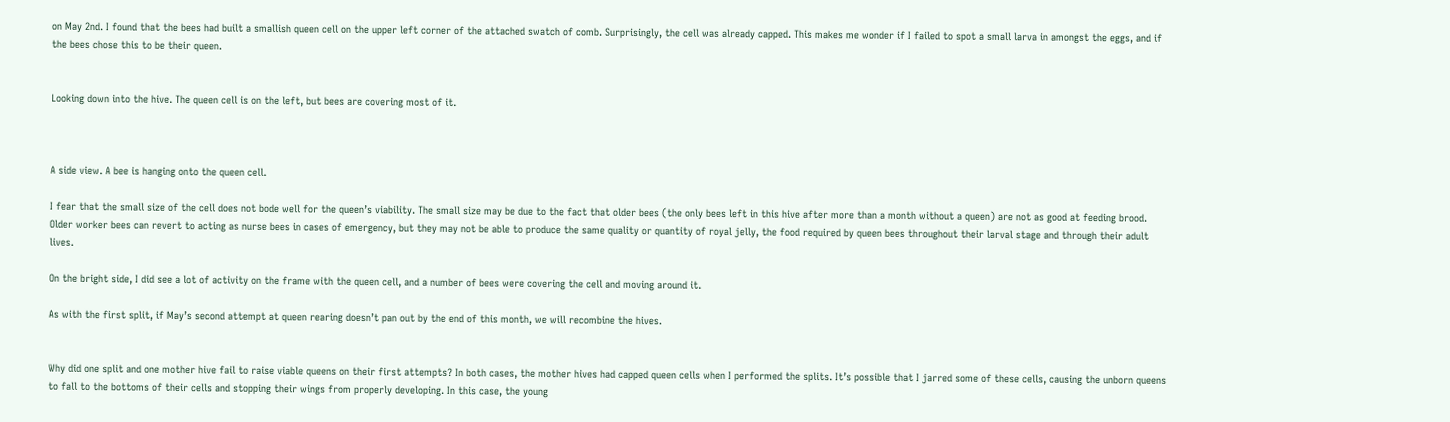on May 2nd. I found that the bees had built a smallish queen cell on the upper left corner of the attached swatch of comb. Surprisingly, the cell was already capped. This makes me wonder if I failed to spot a small larva in amongst the eggs, and if the bees chose this to be their queen.


Looking down into the hive. The queen cell is on the left, but bees are covering most of it.



A side view. A bee is hanging onto the queen cell.

I fear that the small size of the cell does not bode well for the queen’s viability. The small size may be due to the fact that older bees (the only bees left in this hive after more than a month without a queen) are not as good at feeding brood. Older worker bees can revert to acting as nurse bees in cases of emergency, but they may not be able to produce the same quality or quantity of royal jelly, the food required by queen bees throughout their larval stage and through their adult lives.

On the bright side, I did see a lot of activity on the frame with the queen cell, and a number of bees were covering the cell and moving around it.

As with the first split, if May’s second attempt at queen rearing doesn’t pan out by the end of this month, we will recombine the hives.


Why did one split and one mother hive fail to raise viable queens on their first attempts? In both cases, the mother hives had capped queen cells when I performed the splits. It’s possible that I jarred some of these cells, causing the unborn queens to fall to the bottoms of their cells and stopping their wings from properly developing. In this case, the young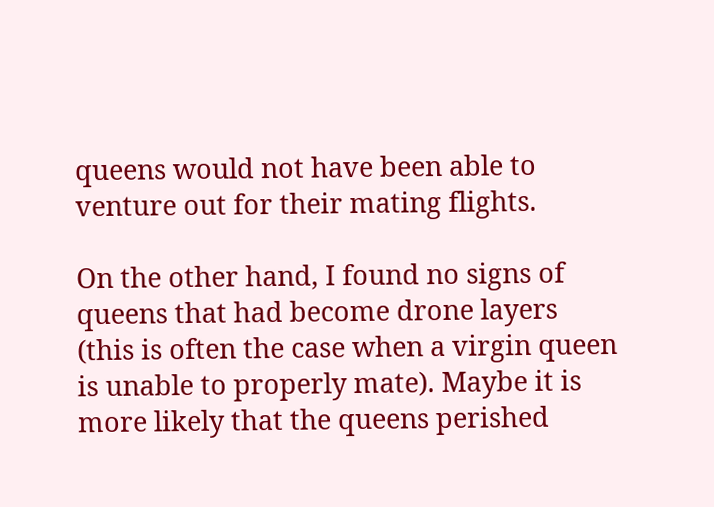queens would not have been able to venture out for their mating flights.

On the other hand, I found no signs of queens that had become drone layers (this is often the case when a virgin queen is unable to properly mate). Maybe it is more likely that the queens perished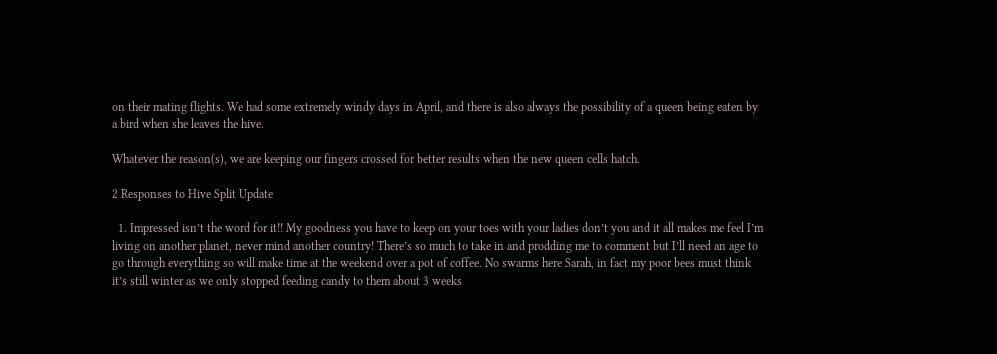on their mating flights. We had some extremely windy days in April, and there is also always the possibility of a queen being eaten by a bird when she leaves the hive.

Whatever the reason(s), we are keeping our fingers crossed for better results when the new queen cells hatch.

2 Responses to Hive Split Update

  1. Impressed isn’t the word for it!! My goodness you have to keep on your toes with your ladies don’t you and it all makes me feel I’m living on another planet, never mind another country! There’s so much to take in and prodding me to comment but I’ll need an age to go through everything so will make time at the weekend over a pot of coffee. No swarms here Sarah, in fact my poor bees must think it’s still winter as we only stopped feeding candy to them about 3 weeks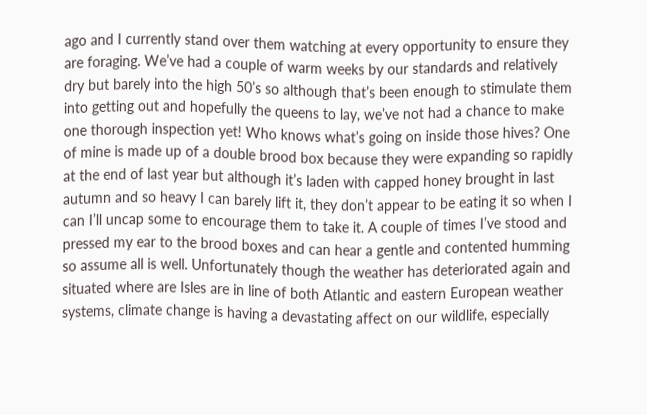ago and I currently stand over them watching at every opportunity to ensure they are foraging. We’ve had a couple of warm weeks by our standards and relatively dry but barely into the high 50’s so although that’s been enough to stimulate them into getting out and hopefully the queens to lay, we’ve not had a chance to make one thorough inspection yet! Who knows what’s going on inside those hives? One of mine is made up of a double brood box because they were expanding so rapidly at the end of last year but although it’s laden with capped honey brought in last autumn and so heavy I can barely lift it, they don’t appear to be eating it so when I can I’ll uncap some to encourage them to take it. A couple of times I’ve stood and pressed my ear to the brood boxes and can hear a gentle and contented humming so assume all is well. Unfortunately though the weather has deteriorated again and situated where are Isles are in line of both Atlantic and eastern European weather systems, climate change is having a devastating affect on our wildlife, especially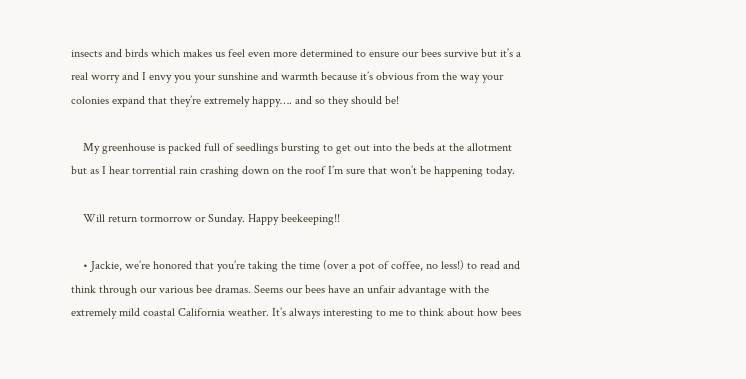insects and birds which makes us feel even more determined to ensure our bees survive but it’s a real worry and I envy you your sunshine and warmth because it’s obvious from the way your colonies expand that they’re extremely happy…. and so they should be!

    My greenhouse is packed full of seedlings bursting to get out into the beds at the allotment but as I hear torrential rain crashing down on the roof I’m sure that won’t be happening today.

    Will return tormorrow or Sunday. Happy beekeeping!!

    • Jackie, we’re honored that you’re taking the time (over a pot of coffee, no less!) to read and think through our various bee dramas. Seems our bees have an unfair advantage with the extremely mild coastal California weather. It’s always interesting to me to think about how bees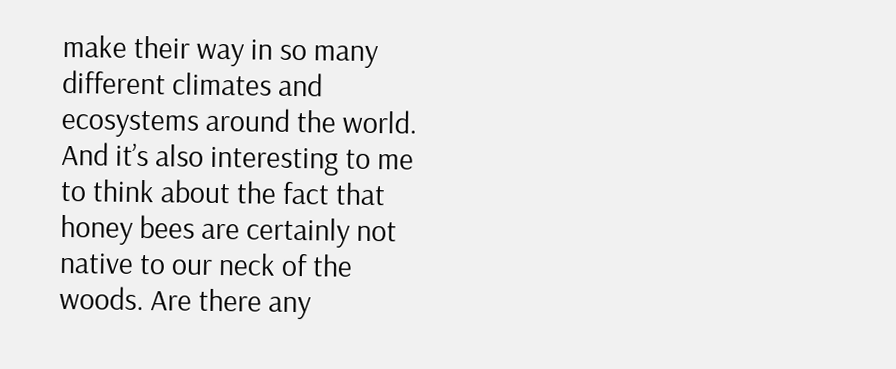make their way in so many different climates and ecosystems around the world. And it’s also interesting to me to think about the fact that honey bees are certainly not native to our neck of the woods. Are there any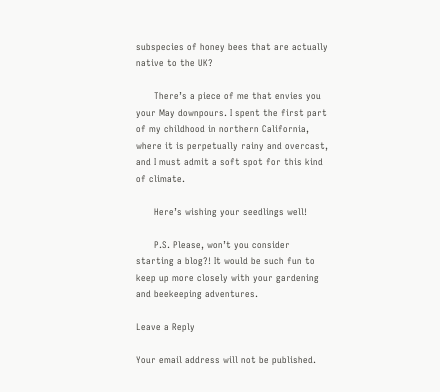subspecies of honey bees that are actually native to the UK?

      There’s a piece of me that envies you your May downpours. I spent the first part of my childhood in northern California, where it is perpetually rainy and overcast, and I must admit a soft spot for this kind of climate.

      Here’s wishing your seedlings well!

      P.S. Please, won’t you consider starting a blog?! It would be such fun to keep up more closely with your gardening and beekeeping adventures.

Leave a Reply

Your email address will not be published.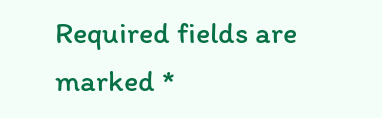Required fields are marked *